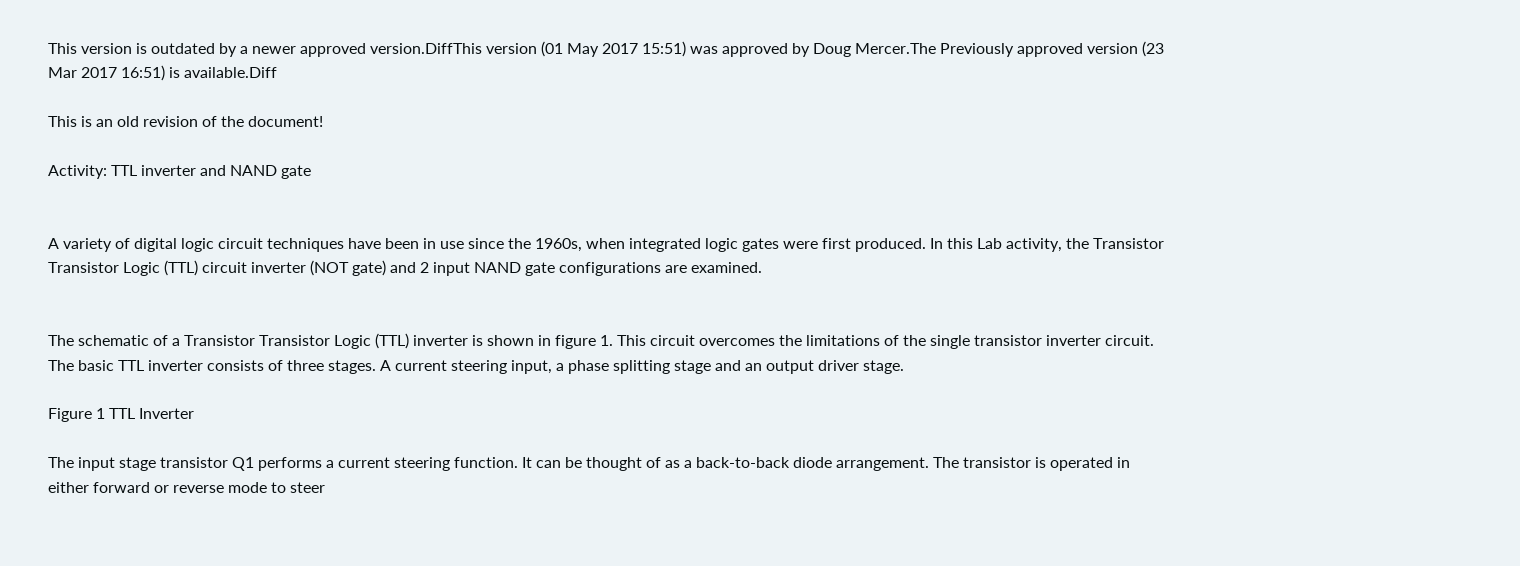This version is outdated by a newer approved version.DiffThis version (01 May 2017 15:51) was approved by Doug Mercer.The Previously approved version (23 Mar 2017 16:51) is available.Diff

This is an old revision of the document!

Activity: TTL inverter and NAND gate


A variety of digital logic circuit techniques have been in use since the 1960s, when integrated logic gates were first produced. In this Lab activity, the Transistor Transistor Logic (TTL) circuit inverter (NOT gate) and 2 input NAND gate configurations are examined.


The schematic of a Transistor Transistor Logic (TTL) inverter is shown in figure 1. This circuit overcomes the limitations of the single transistor inverter circuit. The basic TTL inverter consists of three stages. A current steering input, a phase splitting stage and an output driver stage.

Figure 1 TTL Inverter

The input stage transistor Q1 performs a current steering function. It can be thought of as a back-to-back diode arrangement. The transistor is operated in either forward or reverse mode to steer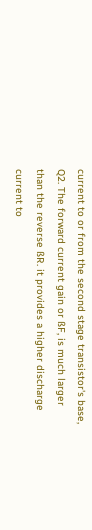current to or from the second stage transistor's base, Q2. The forward current gain or ßF, is much larger than the reverse ßR. it provides a higher discharge current to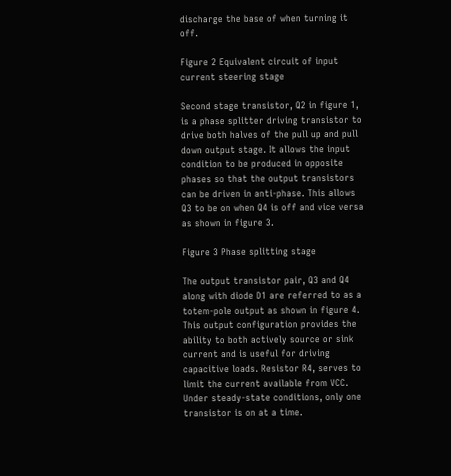discharge the base of when turning it off.

Figure 2 Equivalent circuit of input current steering stage

Second stage transistor, Q2 in figure 1, is a phase splitter driving transistor to drive both halves of the pull up and pull down output stage. It allows the input condition to be produced in opposite phases so that the output transistors can be driven in anti-phase. This allows Q3 to be on when Q4 is off and vice versa as shown in figure 3.

Figure 3 Phase splitting stage

The output transistor pair, Q3 and Q4 along with diode D1 are referred to as a totem-pole output as shown in figure 4. This output configuration provides the ability to both actively source or sink current and is useful for driving capacitive loads. Resistor R4, serves to limit the current available from VCC. Under steady-state conditions, only one transistor is on at a time.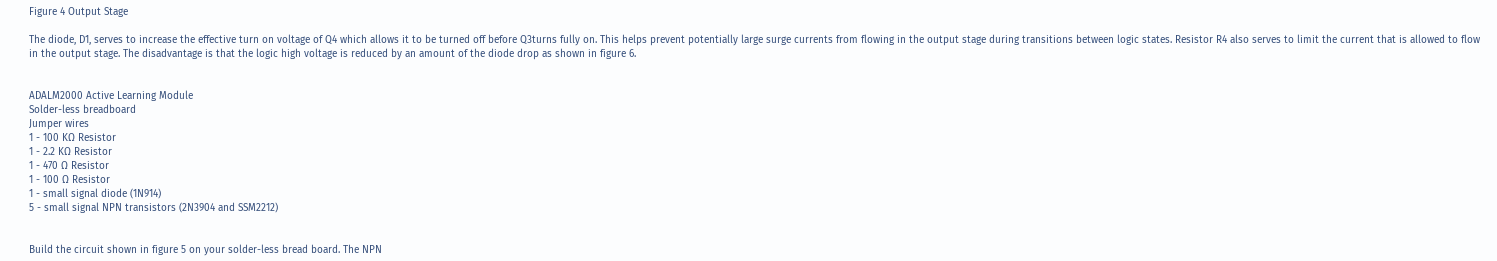Figure 4 Output Stage

The diode, D1, serves to increase the effective turn on voltage of Q4 which allows it to be turned off before Q3turns fully on. This helps prevent potentially large surge currents from flowing in the output stage during transitions between logic states. Resistor R4 also serves to limit the current that is allowed to flow in the output stage. The disadvantage is that the logic high voltage is reduced by an amount of the diode drop as shown in figure 6.


ADALM2000 Active Learning Module
Solder-less breadboard
Jumper wires
1 - 100 KΩ Resistor
1 - 2.2 KΩ Resistor
1 - 470 Ω Resistor
1 - 100 Ω Resistor
1 - small signal diode (1N914)
5 - small signal NPN transistors (2N3904 and SSM2212)


Build the circuit shown in figure 5 on your solder-less bread board. The NPN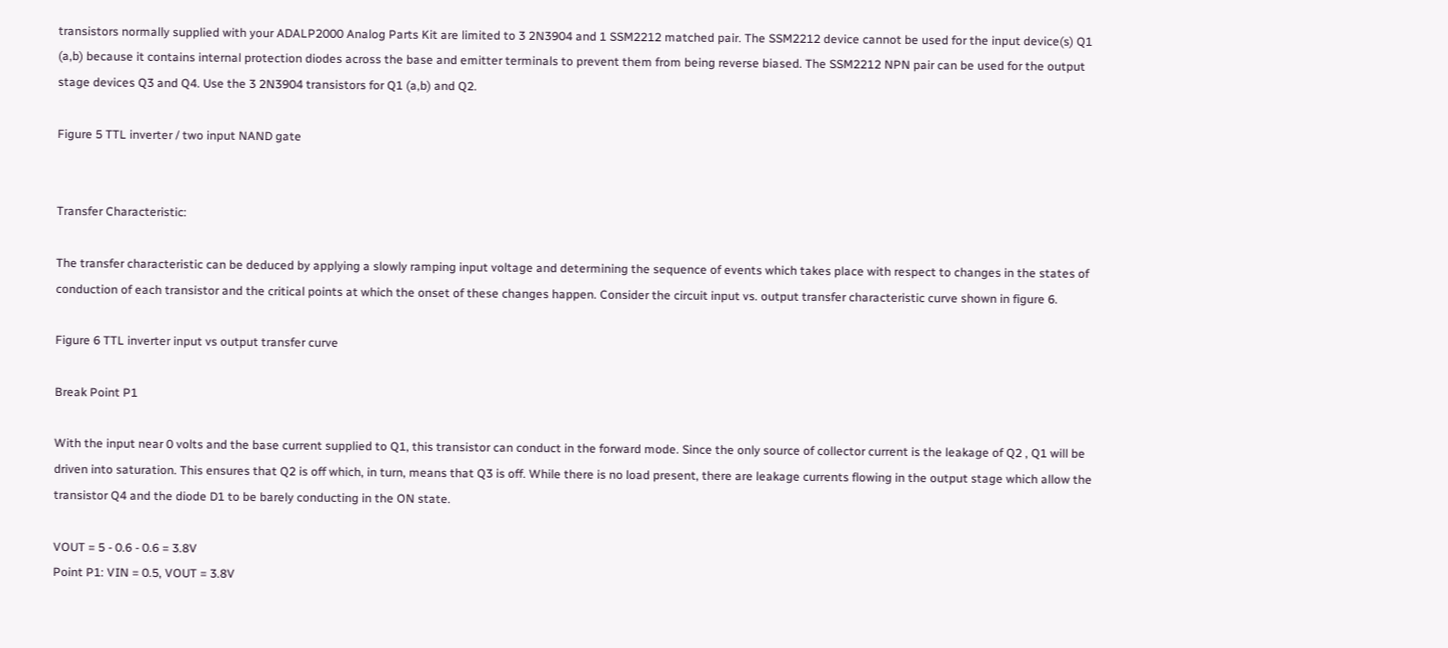transistors normally supplied with your ADALP2000 Analog Parts Kit are limited to 3 2N3904 and 1 SSM2212 matched pair. The SSM2212 device cannot be used for the input device(s) Q1 (a,b) because it contains internal protection diodes across the base and emitter terminals to prevent them from being reverse biased. The SSM2212 NPN pair can be used for the output stage devices Q3 and Q4. Use the 3 2N3904 transistors for Q1 (a,b) and Q2.

Figure 5 TTL inverter / two input NAND gate


Transfer Characteristic:

The transfer characteristic can be deduced by applying a slowly ramping input voltage and determining the sequence of events which takes place with respect to changes in the states of conduction of each transistor and the critical points at which the onset of these changes happen. Consider the circuit input vs. output transfer characteristic curve shown in figure 6.

Figure 6 TTL inverter input vs output transfer curve

Break Point P1

With the input near 0 volts and the base current supplied to Q1, this transistor can conduct in the forward mode. Since the only source of collector current is the leakage of Q2 , Q1 will be driven into saturation. This ensures that Q2 is off which, in turn, means that Q3 is off. While there is no load present, there are leakage currents flowing in the output stage which allow the transistor Q4 and the diode D1 to be barely conducting in the ON state.

VOUT = 5 - 0.6 - 0.6 = 3.8V
Point P1: VIN = 0.5, VOUT = 3.8V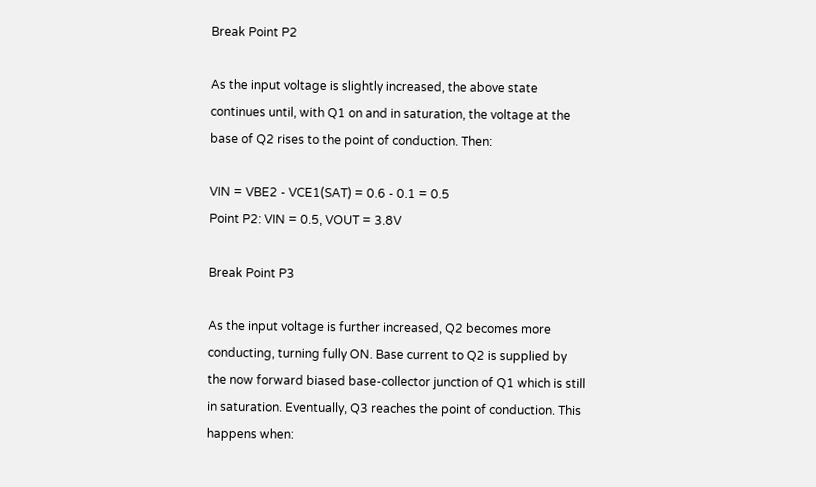Break Point P2

As the input voltage is slightly increased, the above state continues until, with Q1 on and in saturation, the voltage at the base of Q2 rises to the point of conduction. Then:

VIN = VBE2 - VCE1(SAT) = 0.6 - 0.1 = 0.5
Point P2: VIN = 0.5, VOUT = 3.8V

Break Point P3

As the input voltage is further increased, Q2 becomes more conducting, turning fully ON. Base current to Q2 is supplied by the now forward biased base-collector junction of Q1 which is still in saturation. Eventually, Q3 reaches the point of conduction. This happens when: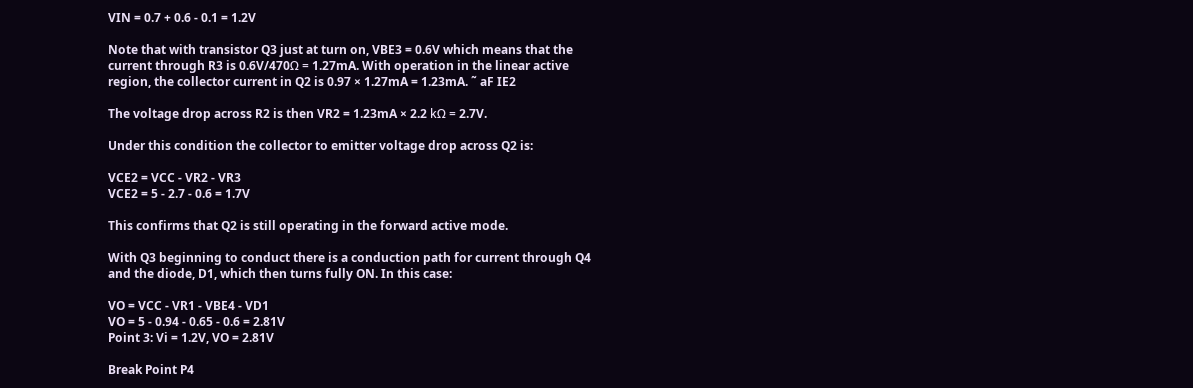VIN = 0.7 + 0.6 - 0.1 = 1.2V

Note that with transistor Q3 just at turn on, VBE3 = 0.6V which means that the current through R3 is 0.6V/470Ω = 1.27mA. With operation in the linear active region, the collector current in Q2 is 0.97 × 1.27mA = 1.23mA. ˜ aF IE2

The voltage drop across R2 is then VR2 = 1.23mA × 2.2 kΩ = 2.7V.

Under this condition the collector to emitter voltage drop across Q2 is:

VCE2 = VCC - VR2 - VR3
VCE2 = 5 - 2.7 - 0.6 = 1.7V

This confirms that Q2 is still operating in the forward active mode.

With Q3 beginning to conduct there is a conduction path for current through Q4 and the diode, D1, which then turns fully ON. In this case:

VO = VCC - VR1 - VBE4 - VD1
VO = 5 - 0.94 - 0.65 - 0.6 = 2.81V
Point 3: Vi = 1.2V, VO = 2.81V

Break Point P4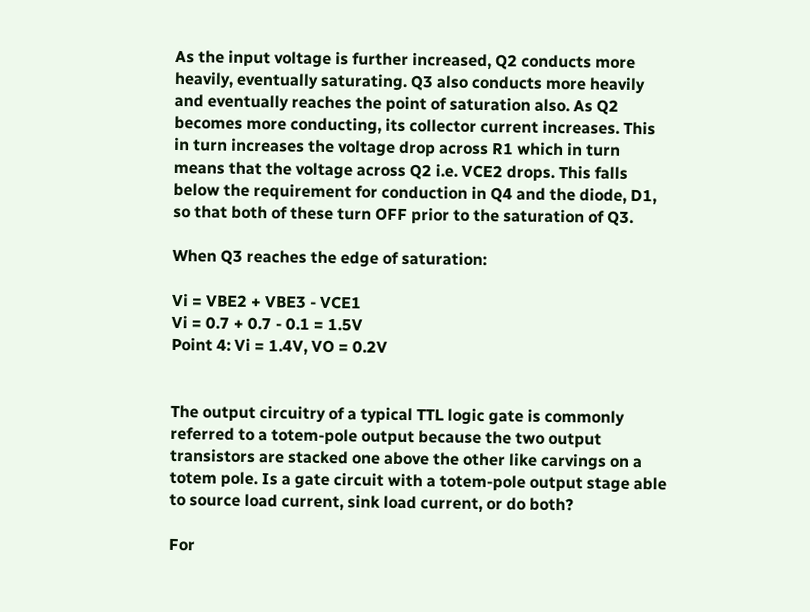As the input voltage is further increased, Q2 conducts more heavily, eventually saturating. Q3 also conducts more heavily and eventually reaches the point of saturation also. As Q2 becomes more conducting, its collector current increases. This in turn increases the voltage drop across R1 which in turn means that the voltage across Q2 i.e. VCE2 drops. This falls below the requirement for conduction in Q4 and the diode, D1, so that both of these turn OFF prior to the saturation of Q3.

When Q3 reaches the edge of saturation:

Vi = VBE2 + VBE3 - VCE1
Vi = 0.7 + 0.7 - 0.1 = 1.5V
Point 4: Vi = 1.4V, VO = 0.2V


The output circuitry of a typical TTL logic gate is commonly referred to a totem-pole output because the two output transistors are stacked one above the other like carvings on a totem pole. Is a gate circuit with a totem-pole output stage able to source load current, sink load current, or do both?

For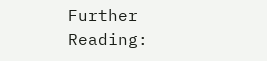Further Reading: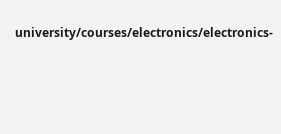university/courses/electronics/electronics-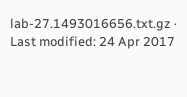lab-27.1493016656.txt.gz · Last modified: 24 Apr 2017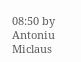08:50 by Antoniu Miclaus